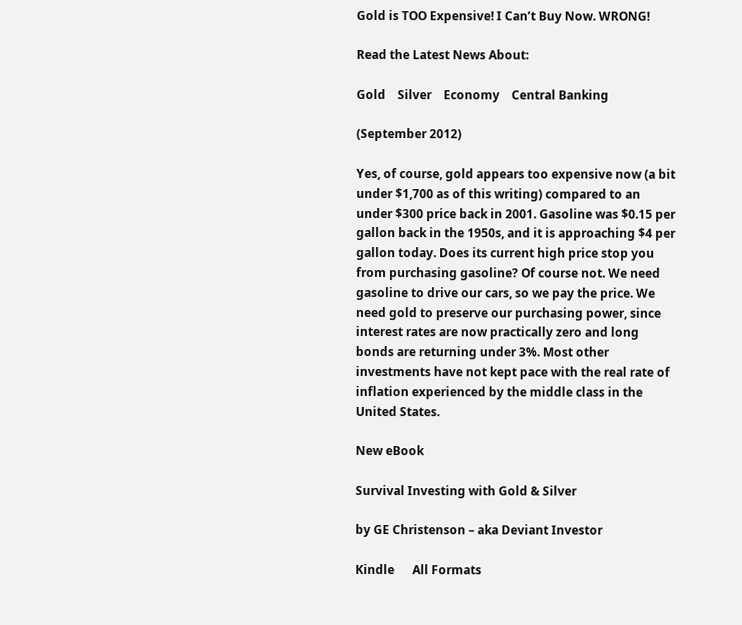Gold is TOO Expensive! I Can’t Buy Now. WRONG!

Read the Latest News About:

Gold    Silver    Economy    Central Banking

(September 2012)

Yes, of course, gold appears too expensive now (a bit under $1,700 as of this writing) compared to an under $300 price back in 2001. Gasoline was $0.15 per gallon back in the 1950s, and it is approaching $4 per gallon today. Does its current high price stop you from purchasing gasoline? Of course not. We need gasoline to drive our cars, so we pay the price. We need gold to preserve our purchasing power, since interest rates are now practically zero and long bonds are returning under 3%. Most other investments have not kept pace with the real rate of inflation experienced by the middle class in the United States.

New eBook

Survival Investing with Gold & Silver

by GE Christenson – aka Deviant Investor

Kindle      All Formats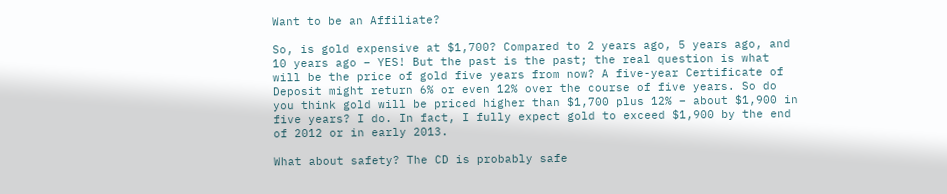Want to be an Affiliate?

So, is gold expensive at $1,700? Compared to 2 years ago, 5 years ago, and 10 years ago – YES! But the past is the past; the real question is what will be the price of gold five years from now? A five-year Certificate of Deposit might return 6% or even 12% over the course of five years. So do you think gold will be priced higher than $1,700 plus 12% – about $1,900 in five years? I do. In fact, I fully expect gold to exceed $1,900 by the end of 2012 or in early 2013.

What about safety? The CD is probably safe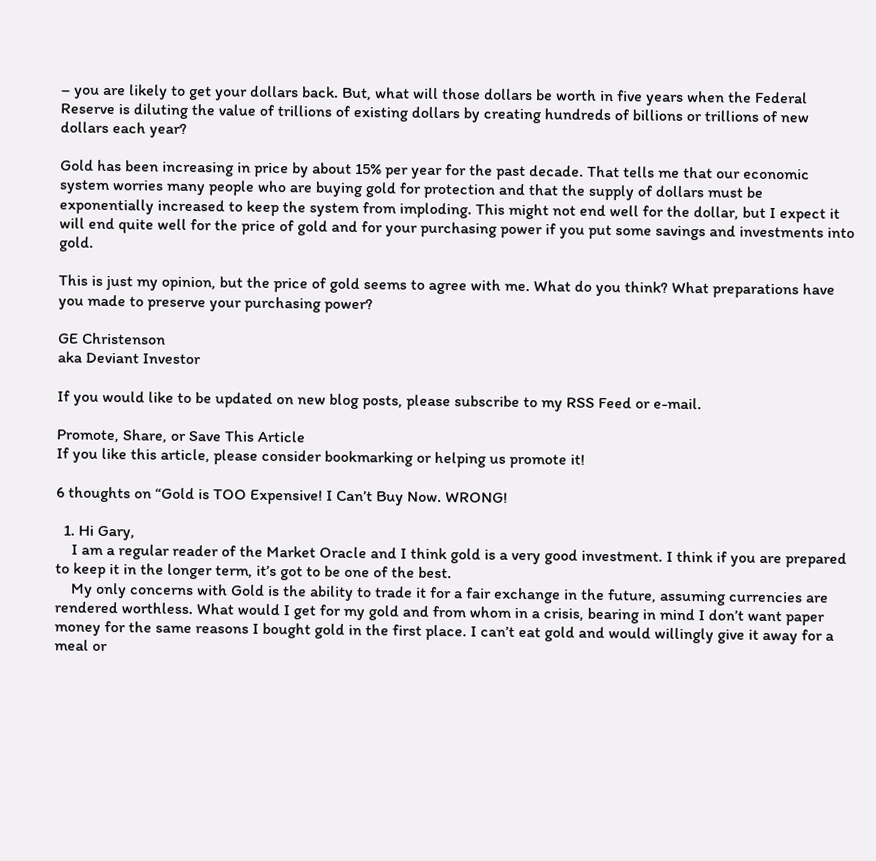– you are likely to get your dollars back. But, what will those dollars be worth in five years when the Federal Reserve is diluting the value of trillions of existing dollars by creating hundreds of billions or trillions of new dollars each year?

Gold has been increasing in price by about 15% per year for the past decade. That tells me that our economic system worries many people who are buying gold for protection and that the supply of dollars must be exponentially increased to keep the system from imploding. This might not end well for the dollar, but I expect it will end quite well for the price of gold and for your purchasing power if you put some savings and investments into gold.

This is just my opinion, but the price of gold seems to agree with me. What do you think? What preparations have you made to preserve your purchasing power?

GE Christenson
aka Deviant Investor

If you would like to be updated on new blog posts, please subscribe to my RSS Feed or e-mail.

Promote, Share, or Save This Article
If you like this article, please consider bookmarking or helping us promote it!

6 thoughts on “Gold is TOO Expensive! I Can’t Buy Now. WRONG!

  1. Hi Gary,
    I am a regular reader of the Market Oracle and I think gold is a very good investment. I think if you are prepared to keep it in the longer term, it’s got to be one of the best.
    My only concerns with Gold is the ability to trade it for a fair exchange in the future, assuming currencies are rendered worthless. What would I get for my gold and from whom in a crisis, bearing in mind I don’t want paper money for the same reasons I bought gold in the first place. I can’t eat gold and would willingly give it away for a meal or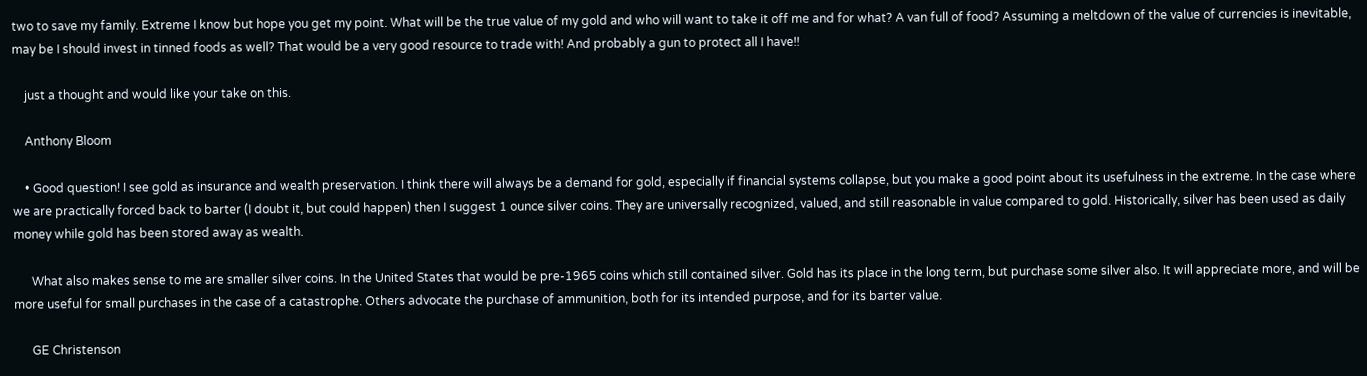two to save my family. Extreme I know but hope you get my point. What will be the true value of my gold and who will want to take it off me and for what? A van full of food? Assuming a meltdown of the value of currencies is inevitable, may be I should invest in tinned foods as well? That would be a very good resource to trade with! And probably a gun to protect all I have!!

    just a thought and would like your take on this.

    Anthony Bloom

    • Good question! I see gold as insurance and wealth preservation. I think there will always be a demand for gold, especially if financial systems collapse, but you make a good point about its usefulness in the extreme. In the case where we are practically forced back to barter (I doubt it, but could happen) then I suggest 1 ounce silver coins. They are universally recognized, valued, and still reasonable in value compared to gold. Historically, silver has been used as daily money while gold has been stored away as wealth.

      What also makes sense to me are smaller silver coins. In the United States that would be pre-1965 coins which still contained silver. Gold has its place in the long term, but purchase some silver also. It will appreciate more, and will be more useful for small purchases in the case of a catastrophe. Others advocate the purchase of ammunition, both for its intended purpose, and for its barter value.

      GE Christenson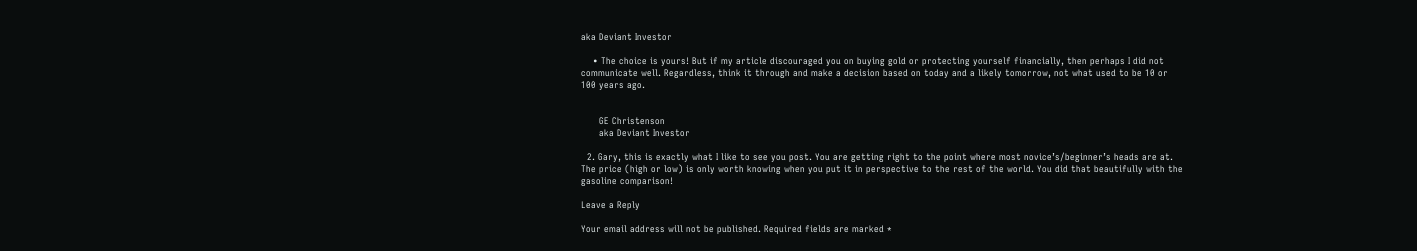aka Deviant Investor

    • The choice is yours! But if my article discouraged you on buying gold or protecting yourself financially, then perhaps I did not communicate well. Regardless, think it through and make a decision based on today and a likely tomorrow, not what used to be 10 or 100 years ago.


      GE Christenson
      aka Deviant Investor

  2. Gary, this is exactly what I like to see you post. You are getting right to the point where most novice’s/beginner’s heads are at. The price (high or low) is only worth knowing when you put it in perspective to the rest of the world. You did that beautifully with the gasoline comparison!

Leave a Reply

Your email address will not be published. Required fields are marked *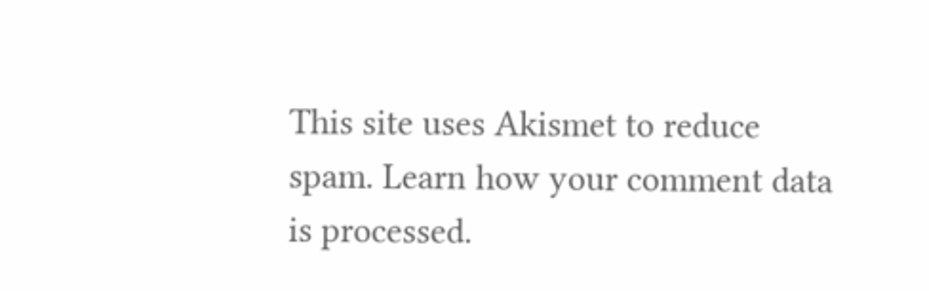This site uses Akismet to reduce spam. Learn how your comment data is processed.